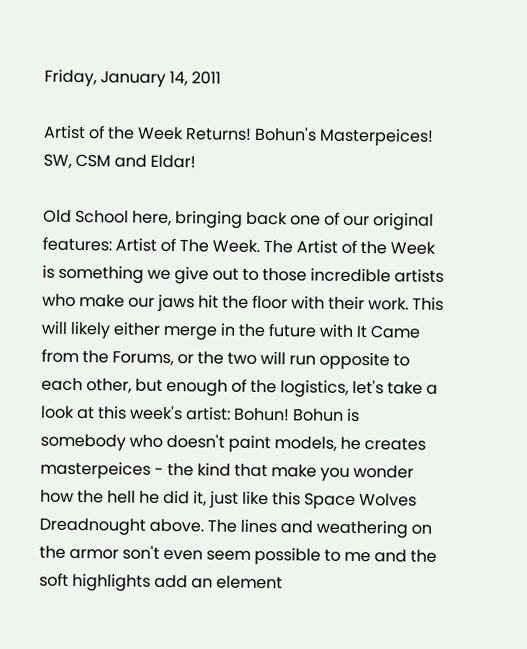Friday, January 14, 2011

Artist of the Week Returns! Bohun's Masterpeices! SW, CSM and Eldar!

Old School here, bringing back one of our original features: Artist of The Week. The Artist of the Week is something we give out to those incredible artists who make our jaws hit the floor with their work. This will likely either merge in the future with It Came from the Forums, or the two will run opposite to each other, but enough of the logistics, let's take a look at this week's artist: Bohun! Bohun is somebody who doesn't paint models, he creates masterpeices - the kind that make you wonder how the hell he did it, just like this Space Wolves Dreadnought above. The lines and weathering on the armor son't even seem possible to me and the soft highlights add an element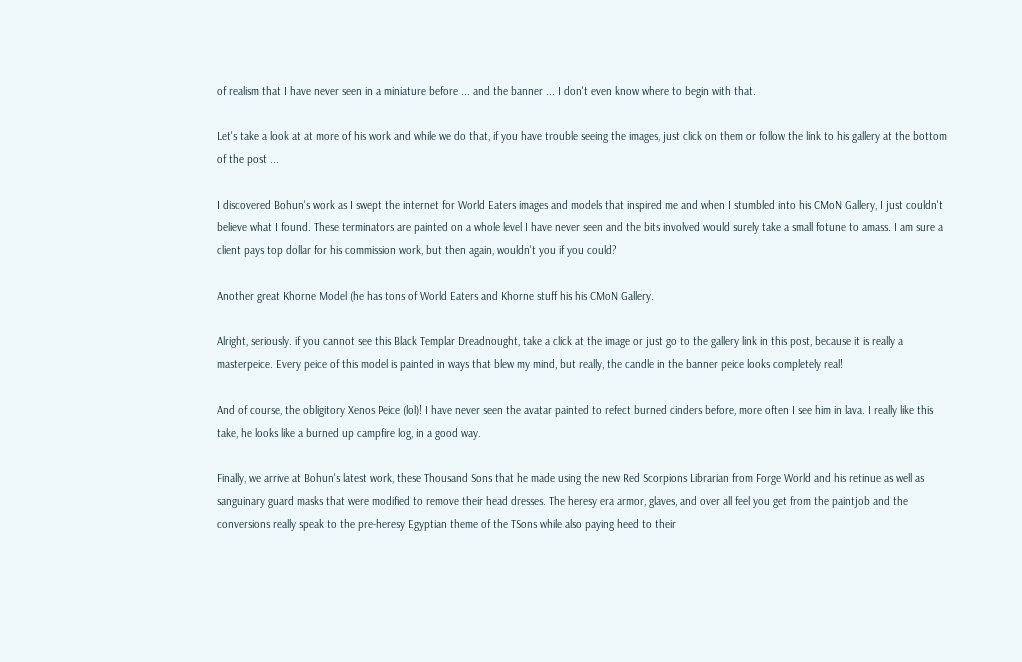of realism that I have never seen in a miniature before ... and the banner ... I don't even know where to begin with that.

Let's take a look at at more of his work and while we do that, if you have trouble seeing the images, just click on them or follow the link to his gallery at the bottom of the post ...

I discovered Bohun's work as I swept the internet for World Eaters images and models that inspired me and when I stumbled into his CMoN Gallery, I just couldn't believe what I found. These terminators are painted on a whole level I have never seen and the bits involved would surely take a small fotune to amass. I am sure a client pays top dollar for his commission work, but then again, wouldn't you if you could?

Another great Khorne Model (he has tons of World Eaters and Khorne stuff his his CMoN Gallery.

Alright, seriously. if you cannot see this Black Templar Dreadnought, take a click at the image or just go to the gallery link in this post, because it is really a masterpeice. Every peice of this model is painted in ways that blew my mind, but really, the candle in the banner peice looks completely real!

And of course, the obligitory Xenos Peice (lol)! I have never seen the avatar painted to refect burned cinders before, more often I see him in lava. I really like this take, he looks like a burned up campfire log, in a good way.

Finally, we arrive at Bohun's latest work, these Thousand Sons that he made using the new Red Scorpions Librarian from Forge World and his retinue as well as sanguinary guard masks that were modified to remove their head dresses. The heresy era armor, glaves, and over all feel you get from the paintjob and the conversions really speak to the pre-heresy Egyptian theme of the TSons while also paying heed to their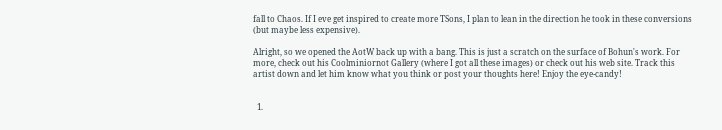fall to Chaos. If I eve get inspired to create more TSons, I plan to lean in the direction he took in these conversions (but maybe less expensive).

Alright, so we opened the AotW back up with a bang. This is just a scratch on the surface of Bohun's work. For more, check out his Coolminiornot Gallery (where I got all these images) or check out his web site. Track this artist down and let him know what you think or post your thoughts here! Enjoy the eye-candy!


  1.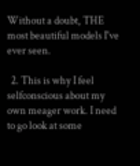Without a doubt, THE most beautiful models I've ever seen.

  2. This is why I feel selfconscious about my own meager work. I need to go look at some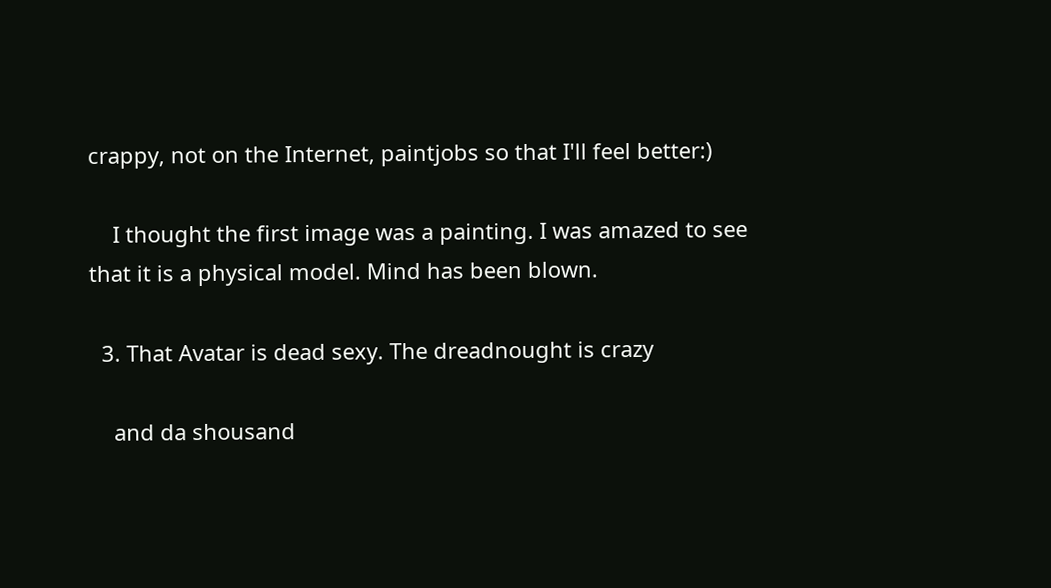crappy, not on the Internet, paintjobs so that I'll feel better:)

    I thought the first image was a painting. I was amazed to see that it is a physical model. Mind has been blown.

  3. That Avatar is dead sexy. The dreadnought is crazy

    and da shousand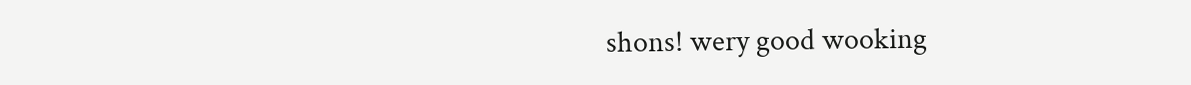shons! wery good wooking